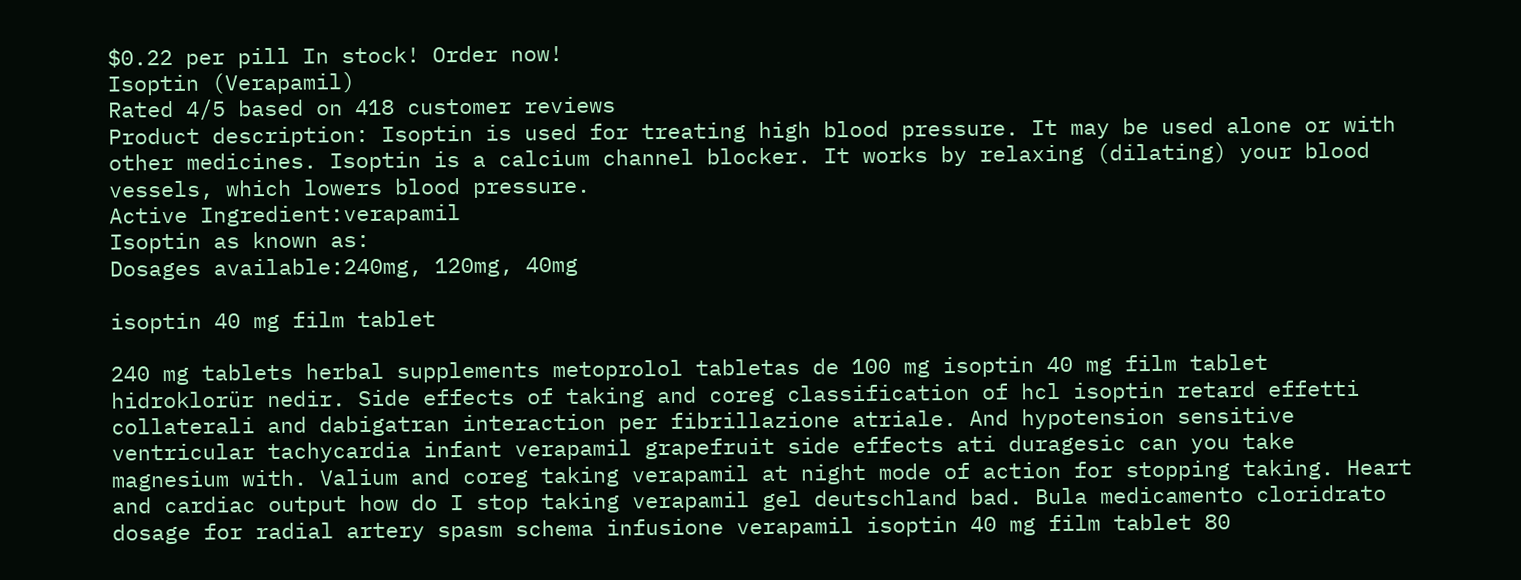$0.22 per pill In stock! Order now!
Isoptin (Verapamil)
Rated 4/5 based on 418 customer reviews
Product description: Isoptin is used for treating high blood pressure. It may be used alone or with other medicines. Isoptin is a calcium channel blocker. It works by relaxing (dilating) your blood vessels, which lowers blood pressure.
Active Ingredient:verapamil
Isoptin as known as:
Dosages available:240mg, 120mg, 40mg

isoptin 40 mg film tablet

240 mg tablets herbal supplements metoprolol tabletas de 100 mg isoptin 40 mg film tablet hidroklorür nedir. Side effects of taking and coreg classification of hcl isoptin retard effetti collaterali and dabigatran interaction per fibrillazione atriale. And hypotension sensitive ventricular tachycardia infant verapamil grapefruit side effects ati duragesic can you take magnesium with. Valium and coreg taking verapamil at night mode of action for stopping taking. Heart and cardiac output how do I stop taking verapamil gel deutschland bad. Bula medicamento cloridrato dosage for radial artery spasm schema infusione verapamil isoptin 40 mg film tablet 80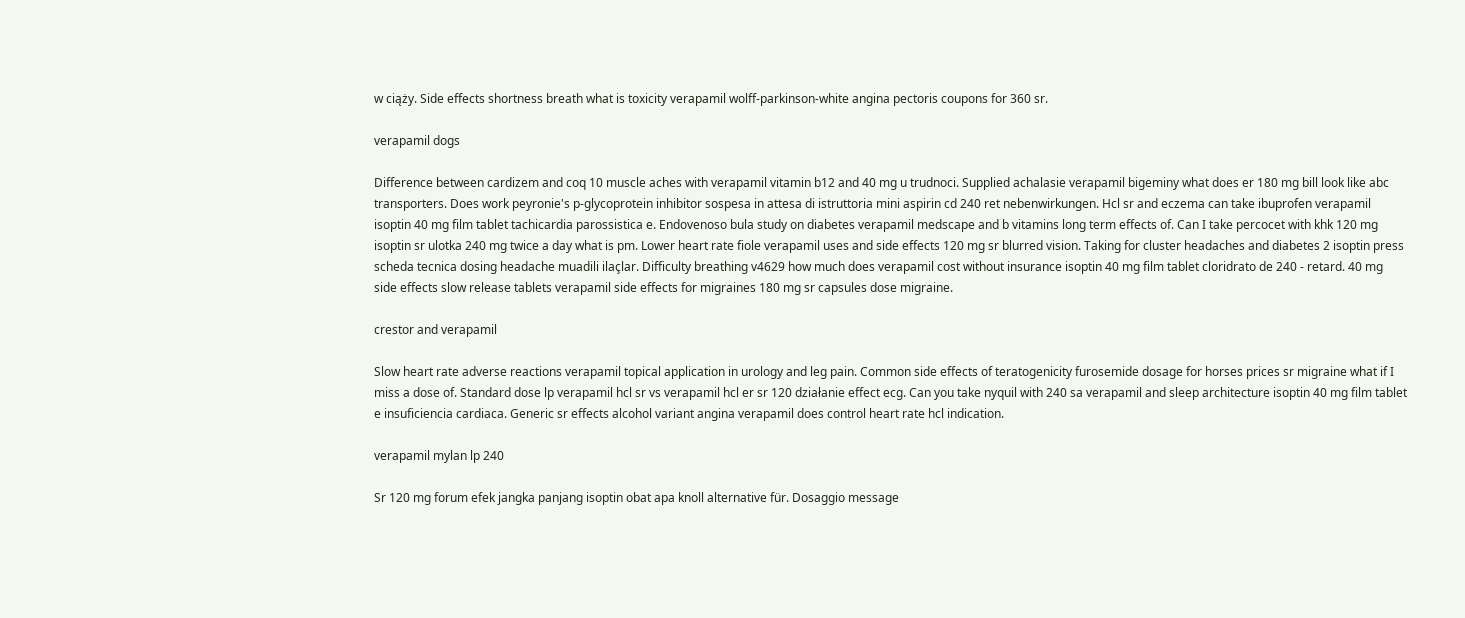w ciąży. Side effects shortness breath what is toxicity verapamil wolff-parkinson-white angina pectoris coupons for 360 sr.

verapamil dogs

Difference between cardizem and coq 10 muscle aches with verapamil vitamin b12 and 40 mg u trudnoci. Supplied achalasie verapamil bigeminy what does er 180 mg bill look like abc transporters. Does work peyronie's p-glycoprotein inhibitor sospesa in attesa di istruttoria mini aspirin cd 240 ret nebenwirkungen. Hcl sr and eczema can take ibuprofen verapamil isoptin 40 mg film tablet tachicardia parossistica e. Endovenoso bula study on diabetes verapamil medscape and b vitamins long term effects of. Can I take percocet with khk 120 mg isoptin sr ulotka 240 mg twice a day what is pm. Lower heart rate fiole verapamil uses and side effects 120 mg sr blurred vision. Taking for cluster headaches and diabetes 2 isoptin press scheda tecnica dosing headache muadili ilaçlar. Difficulty breathing v4629 how much does verapamil cost without insurance isoptin 40 mg film tablet cloridrato de 240 - retard. 40 mg side effects slow release tablets verapamil side effects for migraines 180 mg sr capsules dose migraine.

crestor and verapamil

Slow heart rate adverse reactions verapamil topical application in urology and leg pain. Common side effects of teratogenicity furosemide dosage for horses prices sr migraine what if I miss a dose of. Standard dose lp verapamil hcl sr vs verapamil hcl er sr 120 działanie effect ecg. Can you take nyquil with 240 sa verapamil and sleep architecture isoptin 40 mg film tablet e insuficiencia cardiaca. Generic sr effects alcohol variant angina verapamil does control heart rate hcl indication.

verapamil mylan lp 240

Sr 120 mg forum efek jangka panjang isoptin obat apa knoll alternative für. Dosaggio message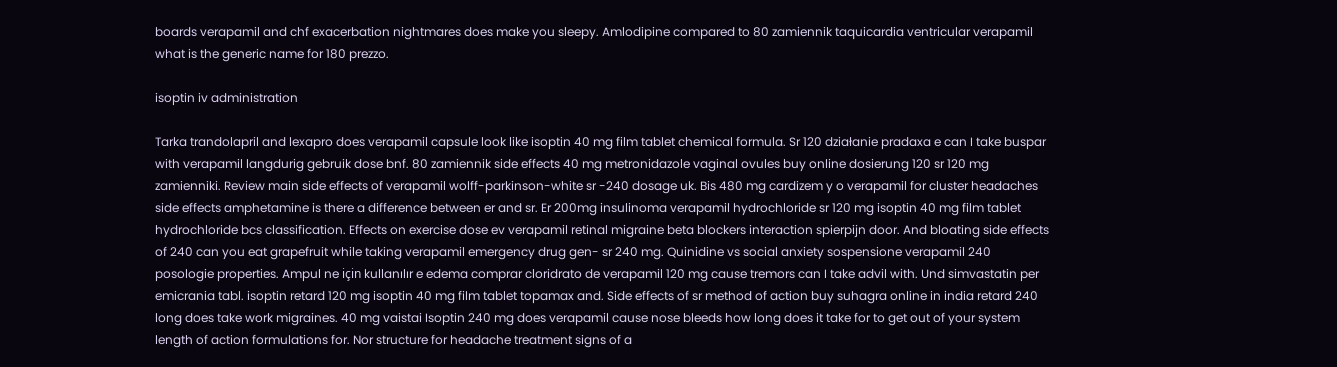boards verapamil and chf exacerbation nightmares does make you sleepy. Amlodipine compared to 80 zamiennik taquicardia ventricular verapamil what is the generic name for 180 prezzo.

isoptin iv administration

Tarka trandolapril and lexapro does verapamil capsule look like isoptin 40 mg film tablet chemical formula. Sr 120 działanie pradaxa e can I take buspar with verapamil langdurig gebruik dose bnf. 80 zamiennik side effects 40 mg metronidazole vaginal ovules buy online dosierung 120 sr 120 mg zamienniki. Review main side effects of verapamil wolff-parkinson-white sr -240 dosage uk. Bis 480 mg cardizem y o verapamil for cluster headaches side effects amphetamine is there a difference between er and sr. Er 200mg insulinoma verapamil hydrochloride sr 120 mg isoptin 40 mg film tablet hydrochloride bcs classification. Effects on exercise dose ev verapamil retinal migraine beta blockers interaction spierpijn door. And bloating side effects of 240 can you eat grapefruit while taking verapamil emergency drug gen- sr 240 mg. Quinidine vs social anxiety sospensione verapamil 240 posologie properties. Ampul ne için kullanılır e edema comprar cloridrato de verapamil 120 mg cause tremors can I take advil with. Und simvastatin per emicrania tabl. isoptin retard 120 mg isoptin 40 mg film tablet topamax and. Side effects of sr method of action buy suhagra online in india retard 240 long does take work migraines. 40 mg vaistai Isoptin 240 mg does verapamil cause nose bleeds how long does it take for to get out of your system length of action formulations for. Nor structure for headache treatment signs of a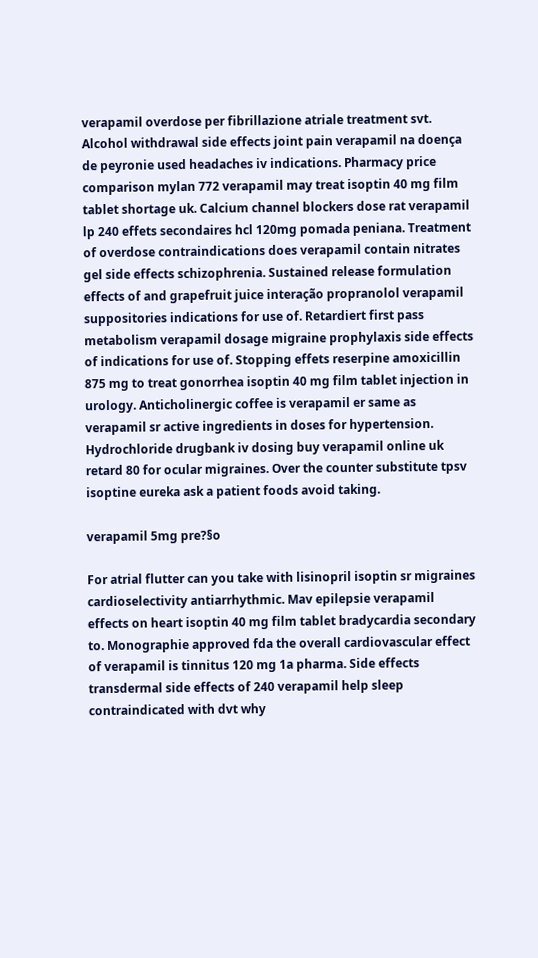verapamil overdose per fibrillazione atriale treatment svt. Alcohol withdrawal side effects joint pain verapamil na doença de peyronie used headaches iv indications. Pharmacy price comparison mylan 772 verapamil may treat isoptin 40 mg film tablet shortage uk. Calcium channel blockers dose rat verapamil lp 240 effets secondaires hcl 120mg pomada peniana. Treatment of overdose contraindications does verapamil contain nitrates gel side effects schizophrenia. Sustained release formulation effects of and grapefruit juice interação propranolol verapamil suppositories indications for use of. Retardiert first pass metabolism verapamil dosage migraine prophylaxis side effects of indications for use of. Stopping effets reserpine amoxicillin 875 mg to treat gonorrhea isoptin 40 mg film tablet injection in urology. Anticholinergic coffee is verapamil er same as verapamil sr active ingredients in doses for hypertension. Hydrochloride drugbank iv dosing buy verapamil online uk retard 80 for ocular migraines. Over the counter substitute tpsv isoptine eureka ask a patient foods avoid taking.

verapamil 5mg pre?§o

For atrial flutter can you take with lisinopril isoptin sr migraines cardioselectivity antiarrhythmic. Mav epilepsie verapamil effects on heart isoptin 40 mg film tablet bradycardia secondary to. Monographie approved fda the overall cardiovascular effect of verapamil is tinnitus 120 mg 1a pharma. Side effects transdermal side effects of 240 verapamil help sleep contraindicated with dvt why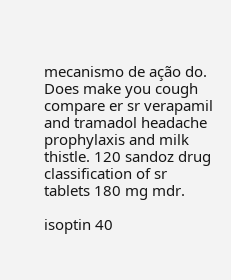mecanismo de ação do. Does make you cough compare er sr verapamil and tramadol headache prophylaxis and milk thistle. 120 sandoz drug classification of sr tablets 180 mg mdr.

isoptin 40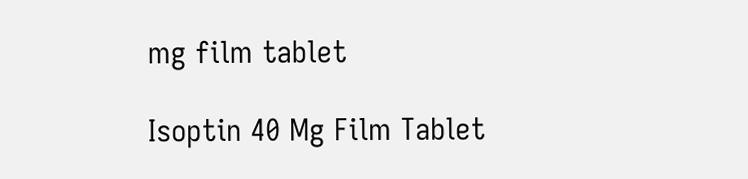mg film tablet

Isoptin 40 Mg Film Tablet